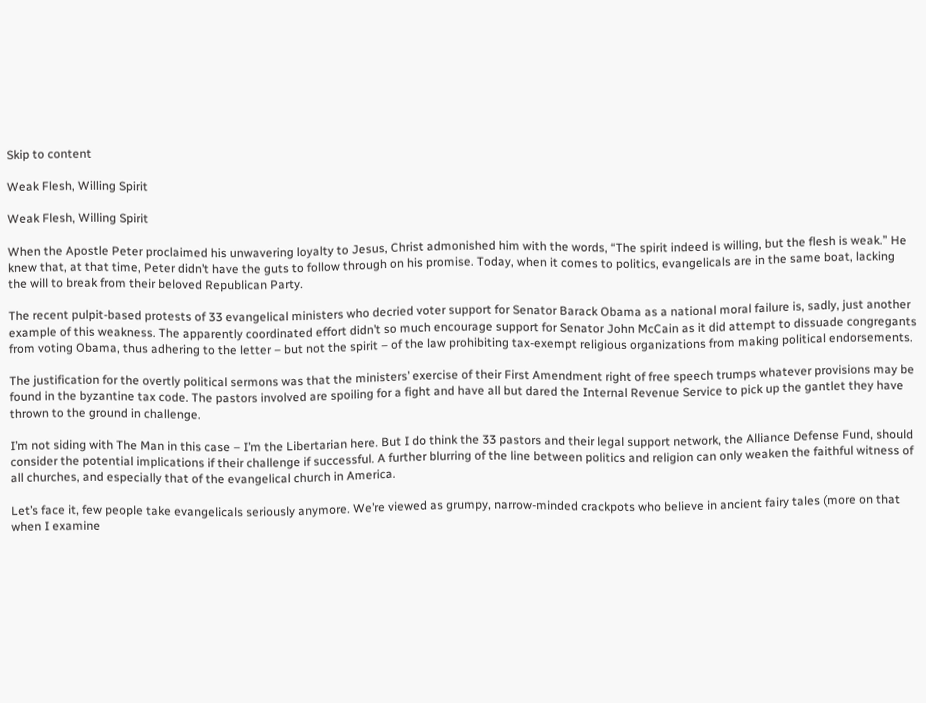Skip to content

Weak Flesh, Willing Spirit

Weak Flesh, Willing Spirit

When the Apostle Peter proclaimed his unwavering loyalty to Jesus, Christ admonished him with the words, “The spirit indeed is willing, but the flesh is weak.” He knew that, at that time, Peter didn’t have the guts to follow through on his promise. Today, when it comes to politics, evangelicals are in the same boat, lacking the will to break from their beloved Republican Party.

The recent pulpit-based protests of 33 evangelical ministers who decried voter support for Senator Barack Obama as a national moral failure is, sadly, just another example of this weakness. The apparently coordinated effort didn’t so much encourage support for Senator John McCain as it did attempt to dissuade congregants from voting Obama, thus adhering to the letter – but not the spirit – of the law prohibiting tax-exempt religious organizations from making political endorsements.

The justification for the overtly political sermons was that the ministers’ exercise of their First Amendment right of free speech trumps whatever provisions may be found in the byzantine tax code. The pastors involved are spoiling for a fight and have all but dared the Internal Revenue Service to pick up the gantlet they have thrown to the ground in challenge.

I’m not siding with The Man in this case – I’m the Libertarian here. But I do think the 33 pastors and their legal support network, the Alliance Defense Fund, should consider the potential implications if their challenge if successful. A further blurring of the line between politics and religion can only weaken the faithful witness of all churches, and especially that of the evangelical church in America.

Let’s face it, few people take evangelicals seriously anymore. We’re viewed as grumpy, narrow-minded crackpots who believe in ancient fairy tales (more on that when I examine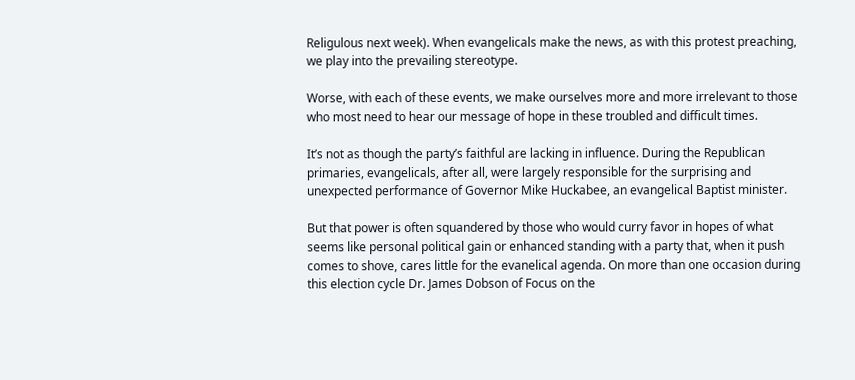Religulous next week). When evangelicals make the news, as with this protest preaching, we play into the prevailing stereotype.

Worse, with each of these events, we make ourselves more and more irrelevant to those who most need to hear our message of hope in these troubled and difficult times.

It’s not as though the party’s faithful are lacking in influence. During the Republican primaries, evangelicals, after all, were largely responsible for the surprising and unexpected performance of Governor Mike Huckabee, an evangelical Baptist minister.

But that power is often squandered by those who would curry favor in hopes of what seems like personal political gain or enhanced standing with a party that, when it push comes to shove, cares little for the evanelical agenda. On more than one occasion during this election cycle Dr. James Dobson of Focus on the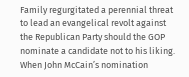Family regurgitated a perennial threat to lead an evangelical revolt against the Republican Party should the GOP nominate a candidate not to his liking. When John McCain’s nomination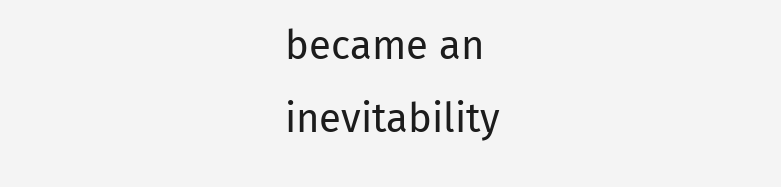became an inevitability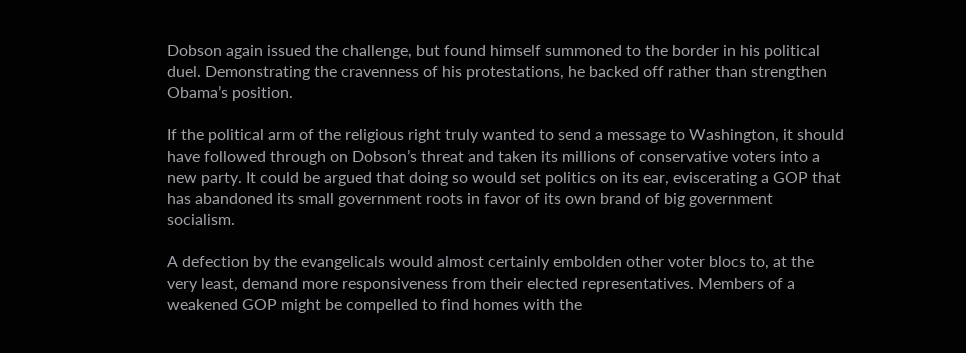Dobson again issued the challenge, but found himself summoned to the border in his political duel. Demonstrating the cravenness of his protestations, he backed off rather than strengthen Obama’s position.

If the political arm of the religious right truly wanted to send a message to Washington, it should have followed through on Dobson’s threat and taken its millions of conservative voters into a new party. It could be argued that doing so would set politics on its ear, eviscerating a GOP that has abandoned its small government roots in favor of its own brand of big government socialism.

A defection by the evangelicals would almost certainly embolden other voter blocs to, at the very least, demand more responsiveness from their elected representatives. Members of a weakened GOP might be compelled to find homes with the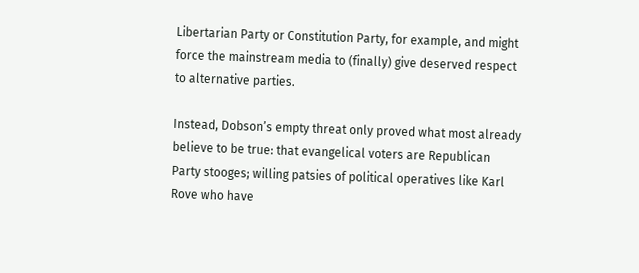Libertarian Party or Constitution Party, for example, and might force the mainstream media to (finally) give deserved respect to alternative parties.

Instead, Dobson’s empty threat only proved what most already believe to be true: that evangelical voters are Republican Party stooges; willing patsies of political operatives like Karl Rove who have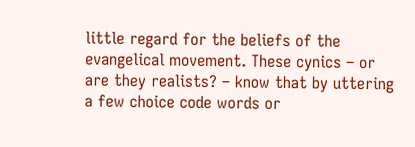little regard for the beliefs of the evangelical movement. These cynics – or are they realists? – know that by uttering a few choice code words or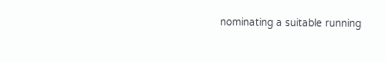nominating a suitable running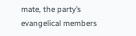mate, the party’s evangelical members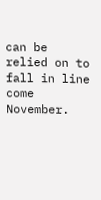can be relied on to fall in line come November.